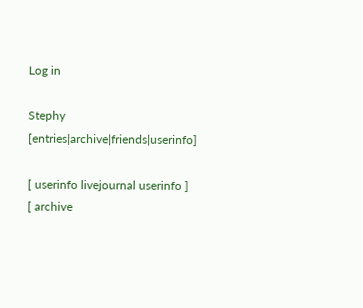Log in

Stephy [entries|archive|friends|userinfo]

[ userinfo livejournal userinfo ]
[ archive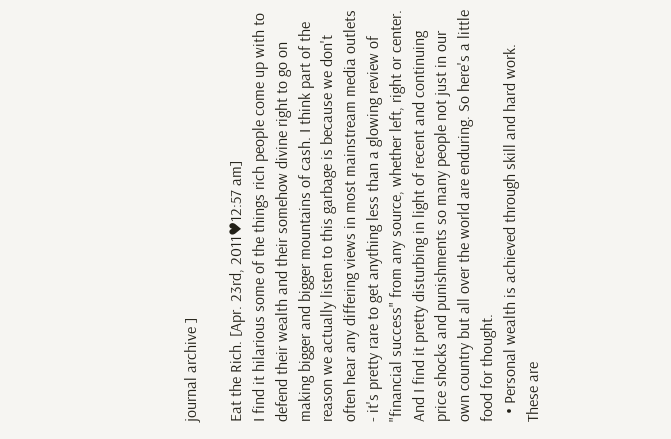journal archive ]

Eat the Rich. [Apr. 23rd, 2011♥12:57 am]
I find it hilarious some of the things rich people come up with to defend their wealth and their somehow divine right to go on making bigger and bigger mountains of cash. I think part of the reason we actually listen to this garbage is because we don't often hear any differing views in most mainstream media outlets - it's pretty rare to get anything less than a glowing review of "financial success" from any source, whether left, right or center. And I find it pretty disturbing in light of recent and continuing price shocks and punishments so many people not just in our own country but all over the world are enduring. So here's a little food for thought.
  • Personal wealth is achieved through skill and hard work. These are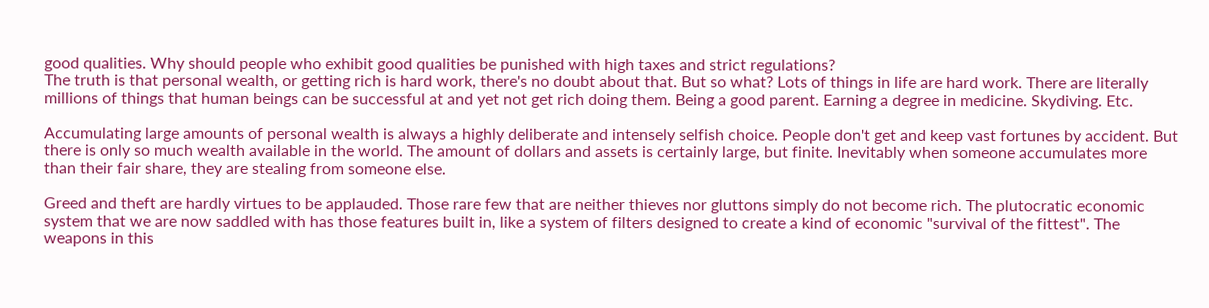good qualities. Why should people who exhibit good qualities be punished with high taxes and strict regulations?
The truth is that personal wealth, or getting rich is hard work, there's no doubt about that. But so what? Lots of things in life are hard work. There are literally millions of things that human beings can be successful at and yet not get rich doing them. Being a good parent. Earning a degree in medicine. Skydiving. Etc.

Accumulating large amounts of personal wealth is always a highly deliberate and intensely selfish choice. People don't get and keep vast fortunes by accident. But there is only so much wealth available in the world. The amount of dollars and assets is certainly large, but finite. Inevitably when someone accumulates more than their fair share, they are stealing from someone else.

Greed and theft are hardly virtues to be applauded. Those rare few that are neither thieves nor gluttons simply do not become rich. The plutocratic economic system that we are now saddled with has those features built in, like a system of filters designed to create a kind of economic "survival of the fittest". The weapons in this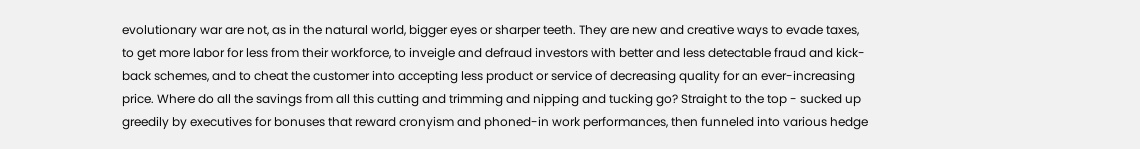evolutionary war are not, as in the natural world, bigger eyes or sharper teeth. They are new and creative ways to evade taxes, to get more labor for less from their workforce, to inveigle and defraud investors with better and less detectable fraud and kick-back schemes, and to cheat the customer into accepting less product or service of decreasing quality for an ever-increasing price. Where do all the savings from all this cutting and trimming and nipping and tucking go? Straight to the top - sucked up greedily by executives for bonuses that reward cronyism and phoned-in work performances, then funneled into various hedge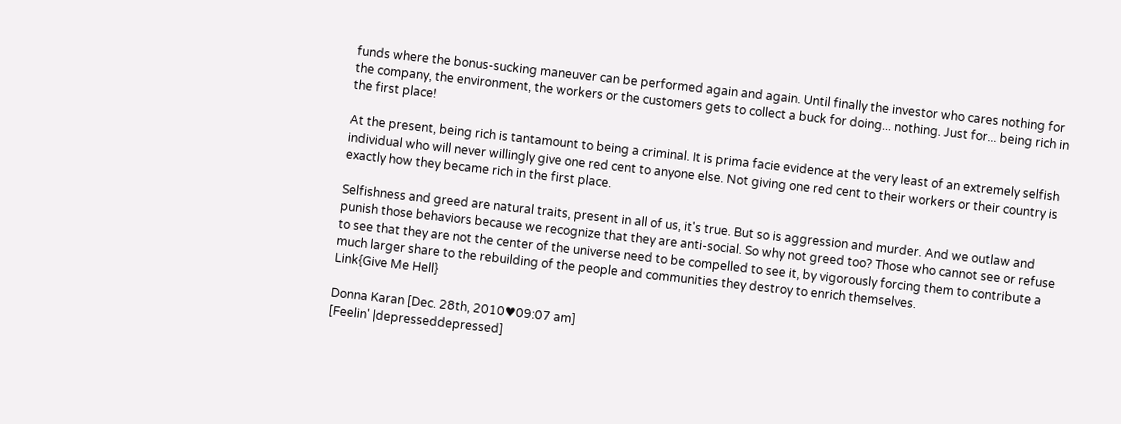funds where the bonus-sucking maneuver can be performed again and again. Until finally the investor who cares nothing for the company, the environment, the workers or the customers gets to collect a buck for doing... nothing. Just for... being rich in the first place!

At the present, being rich is tantamount to being a criminal. It is prima facie evidence at the very least of an extremely selfish individual who will never willingly give one red cent to anyone else. Not giving one red cent to their workers or their country is exactly how they became rich in the first place.

Selfishness and greed are natural traits, present in all of us, it's true. But so is aggression and murder. And we outlaw and punish those behaviors because we recognize that they are anti-social. So why not greed too? Those who cannot see or refuse to see that they are not the center of the universe need to be compelled to see it, by vigorously forcing them to contribute a much larger share to the rebuilding of the people and communities they destroy to enrich themselves.
Link{Give Me Hell}

Donna Karan [Dec. 28th, 2010♥09:07 am]
[Feelin' |depresseddepressed]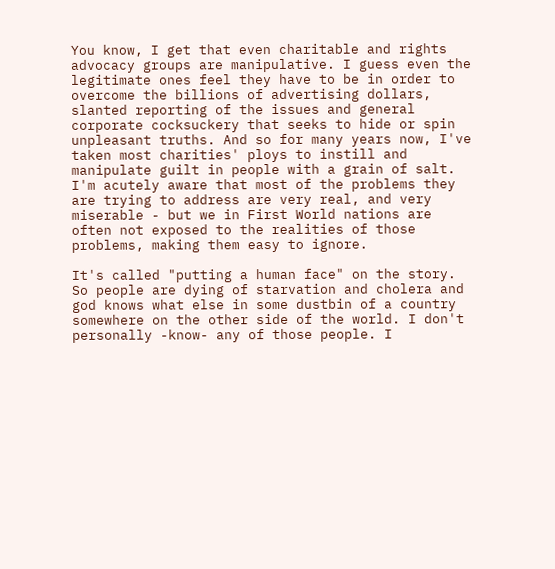You know, I get that even charitable and rights advocacy groups are manipulative. I guess even the legitimate ones feel they have to be in order to overcome the billions of advertising dollars, slanted reporting of the issues and general corporate cocksuckery that seeks to hide or spin unpleasant truths. And so for many years now, I've taken most charities' ploys to instill and manipulate guilt in people with a grain of salt. I'm acutely aware that most of the problems they are trying to address are very real, and very miserable - but we in First World nations are often not exposed to the realities of those problems, making them easy to ignore.

It's called "putting a human face" on the story. So people are dying of starvation and cholera and god knows what else in some dustbin of a country somewhere on the other side of the world. I don't personally -know- any of those people. I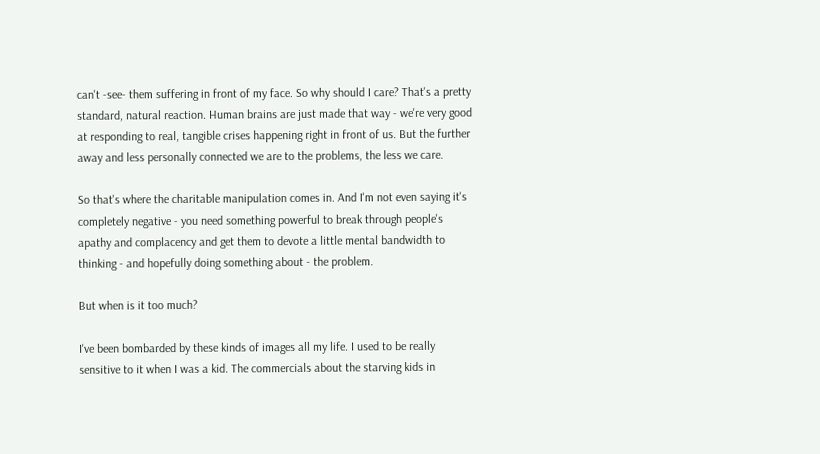can't -see- them suffering in front of my face. So why should I care? That's a pretty standard, natural reaction. Human brains are just made that way - we're very good at responding to real, tangible crises happening right in front of us. But the further away and less personally connected we are to the problems, the less we care.

So that's where the charitable manipulation comes in. And I'm not even saying it's completely negative - you need something powerful to break through people's apathy and complacency and get them to devote a little mental bandwidth to thinking - and hopefully doing something about - the problem.

But when is it too much?

I've been bombarded by these kinds of images all my life. I used to be really sensitive to it when I was a kid. The commercials about the starving kids in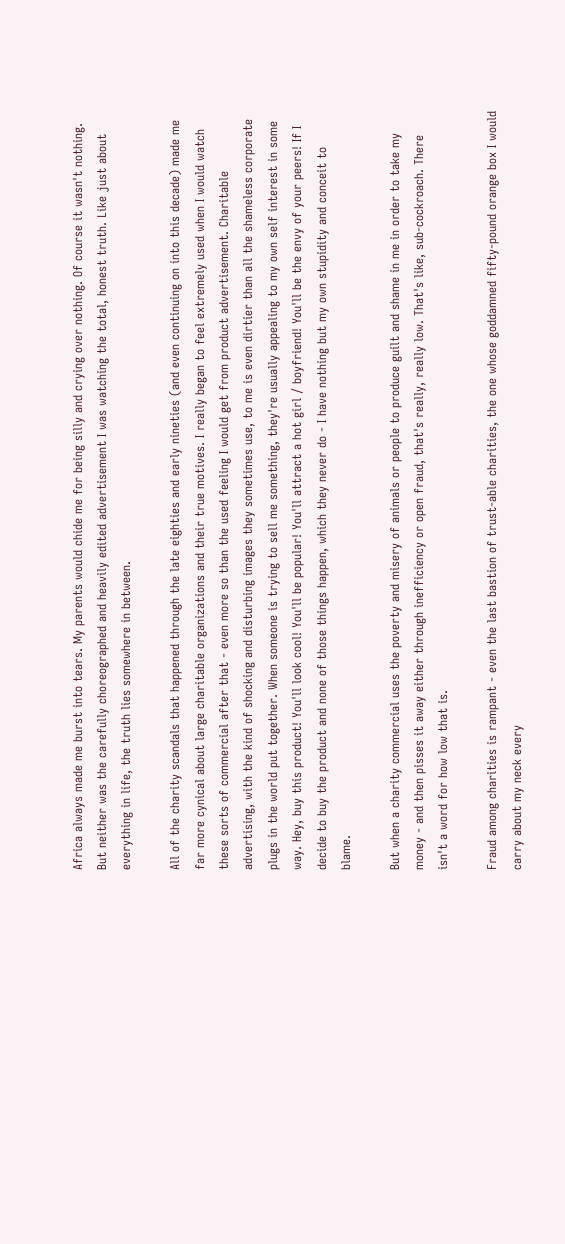Africa always made me burst into tears. My parents would chide me for being silly and crying over nothing. Of course it wasn't nothing. But neither was the carefully choreographed and heavily edited advertisement I was watching the total, honest truth. Like just about everything in life, the truth lies somewhere in between.

All of the charity scandals that happened through the late eighties and early nineties (and even continuing on into this decade) made me far more cynical about large charitable organizations and their true motives. I really began to feel extremely used when I would watch these sorts of commercial after that - even more so than the used feeling I would get from product advertisement. Charitable advertising, with the kind of shocking and disturbing images they sometimes use, to me is even dirtier than all the shameless corporate plugs in the world put together. When someone is trying to sell me something, they're usually appealing to my own self interest in some way. Hey, buy this product! You'll look cool! You'll be popular! You'll attract a hot girl / boyfriend! You'll be the envy of your peers! If I decide to buy the product and none of those things happen, which they never do - I have nothing but my own stupidity and conceit to blame.

But when a charity commercial uses the poverty and misery of animals or people to produce guilt and shame in me in order to take my money - and then pisses it away either through inefficiency or open fraud, that's really, really low. That's like, sub-cockroach. There isn't a word for how low that is.

Fraud among charities is rampant - even the last bastion of trust-able charities, the one whose goddamned fifty-pound orange box I would carry about my neck every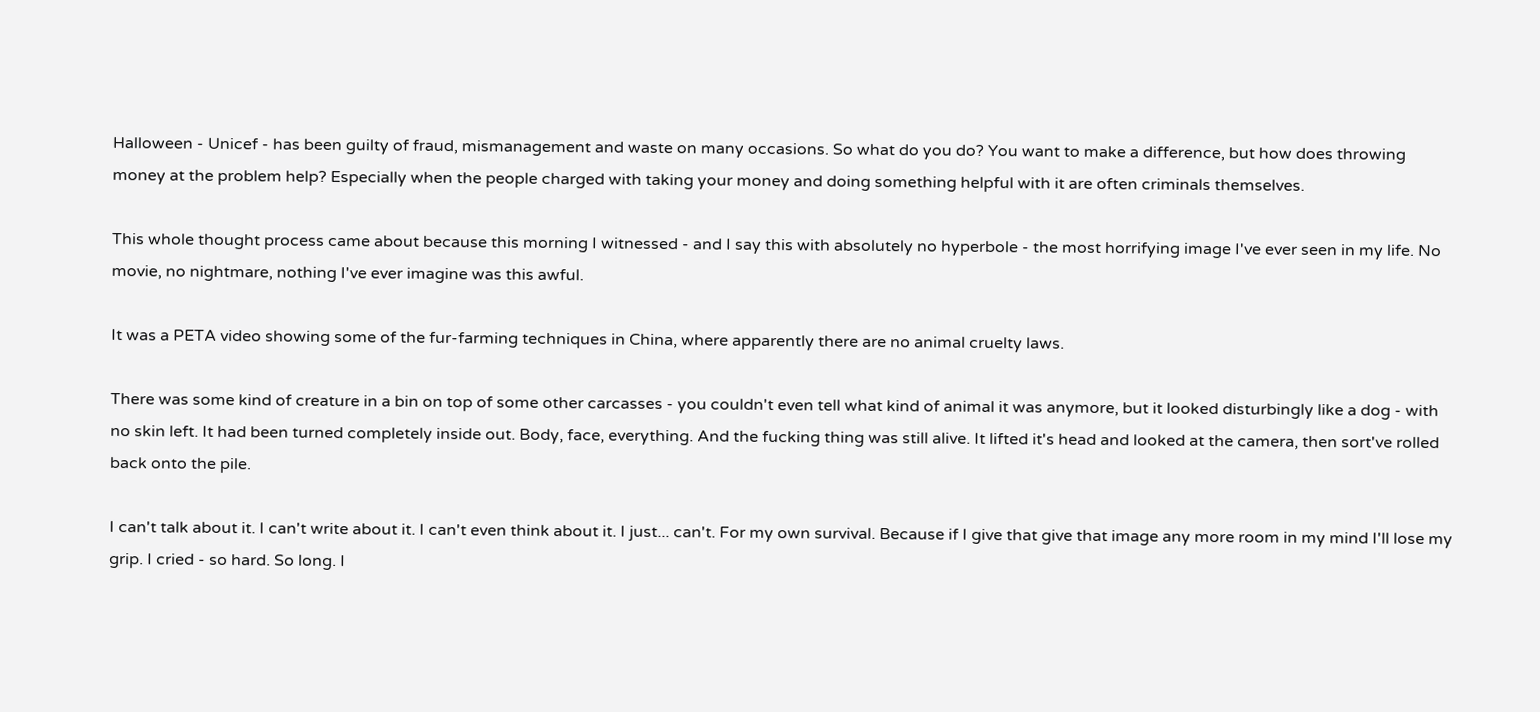Halloween - Unicef - has been guilty of fraud, mismanagement and waste on many occasions. So what do you do? You want to make a difference, but how does throwing money at the problem help? Especially when the people charged with taking your money and doing something helpful with it are often criminals themselves.

This whole thought process came about because this morning I witnessed - and I say this with absolutely no hyperbole - the most horrifying image I've ever seen in my life. No movie, no nightmare, nothing I've ever imagine was this awful.

It was a PETA video showing some of the fur-farming techniques in China, where apparently there are no animal cruelty laws.

There was some kind of creature in a bin on top of some other carcasses - you couldn't even tell what kind of animal it was anymore, but it looked disturbingly like a dog - with no skin left. It had been turned completely inside out. Body, face, everything. And the fucking thing was still alive. It lifted it's head and looked at the camera, then sort've rolled back onto the pile.

I can't talk about it. I can't write about it. I can't even think about it. I just... can't. For my own survival. Because if I give that give that image any more room in my mind I'll lose my grip. I cried - so hard. So long. I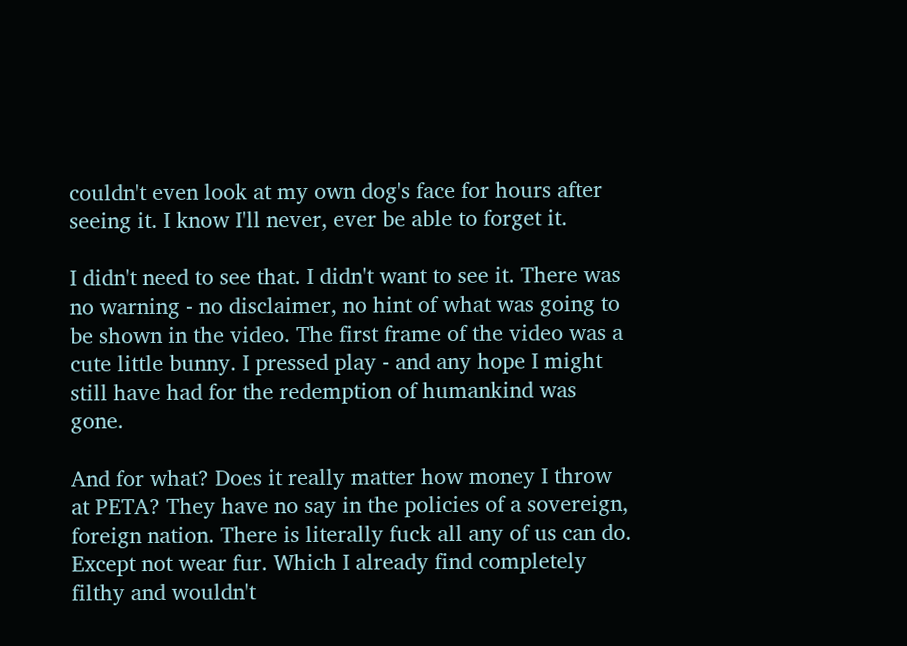couldn't even look at my own dog's face for hours after seeing it. I know I'll never, ever be able to forget it.

I didn't need to see that. I didn't want to see it. There was no warning - no disclaimer, no hint of what was going to be shown in the video. The first frame of the video was a cute little bunny. I pressed play - and any hope I might still have had for the redemption of humankind was gone.

And for what? Does it really matter how money I throw at PETA? They have no say in the policies of a sovereign, foreign nation. There is literally fuck all any of us can do. Except not wear fur. Which I already find completely filthy and wouldn't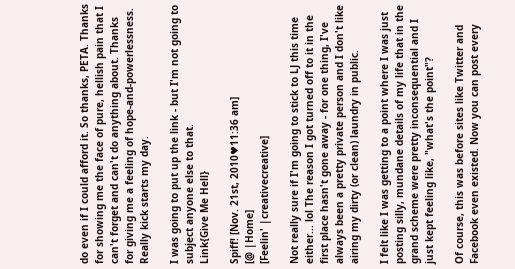do even if I could afford it. So thanks, PETA. Thanks for showing me the face of pure, hellish pain that I can't forget and can't do anything about. Thanks for giving me a feeling of hope-and-powerlessness. Really kick starts my day.

I was going to put up the link - but I'm not going to subject anyone else to that.
Link{Give Me Hell}

Spiff! [Nov. 21st, 2010♥11:36 am]
[@ |Home]
[Feelin' |creativecreative]

Not really sure if I'm going to stick to LJ this time either... lol The reason I got turned off to it in the first place hasn't gone away - for one thing, I've always been a pretty private person and I don't like airing my dirty (or clean) laundry in public.

I felt like I was getting to a point where I was just posting silly, mundane details of my life that in the grand scheme were pretty inconsequential and I just kept feeling like, "what's the point"?

Of course, this was before sites like Twitter and Facebook even existed. Now you can post every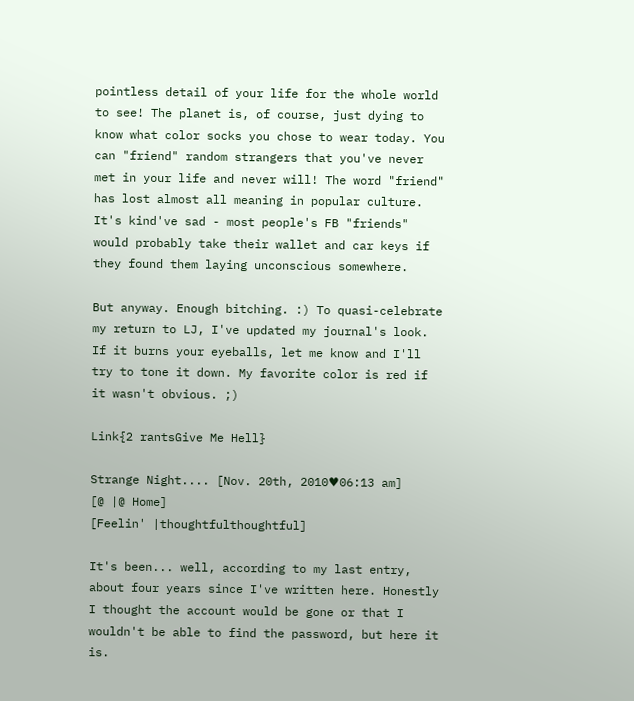pointless detail of your life for the whole world to see! The planet is, of course, just dying to know what color socks you chose to wear today. You can "friend" random strangers that you've never met in your life and never will! The word "friend" has lost almost all meaning in popular culture. It's kind've sad - most people's FB "friends" would probably take their wallet and car keys if they found them laying unconscious somewhere.

But anyway. Enough bitching. :) To quasi-celebrate my return to LJ, I've updated my journal's look. If it burns your eyeballs, let me know and I'll try to tone it down. My favorite color is red if it wasn't obvious. ;)

Link{2 rantsGive Me Hell}

Strange Night.... [Nov. 20th, 2010♥06:13 am]
[@ |@ Home]
[Feelin' |thoughtfulthoughtful]

It's been... well, according to my last entry, about four years since I've written here. Honestly I thought the account would be gone or that I wouldn't be able to find the password, but here it is.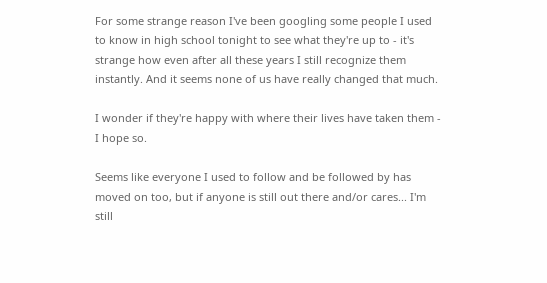For some strange reason I've been googling some people I used to know in high school tonight to see what they're up to - it's strange how even after all these years I still recognize them instantly. And it seems none of us have really changed that much.

I wonder if they're happy with where their lives have taken them - I hope so.

Seems like everyone I used to follow and be followed by has moved on too, but if anyone is still out there and/or cares... I'm still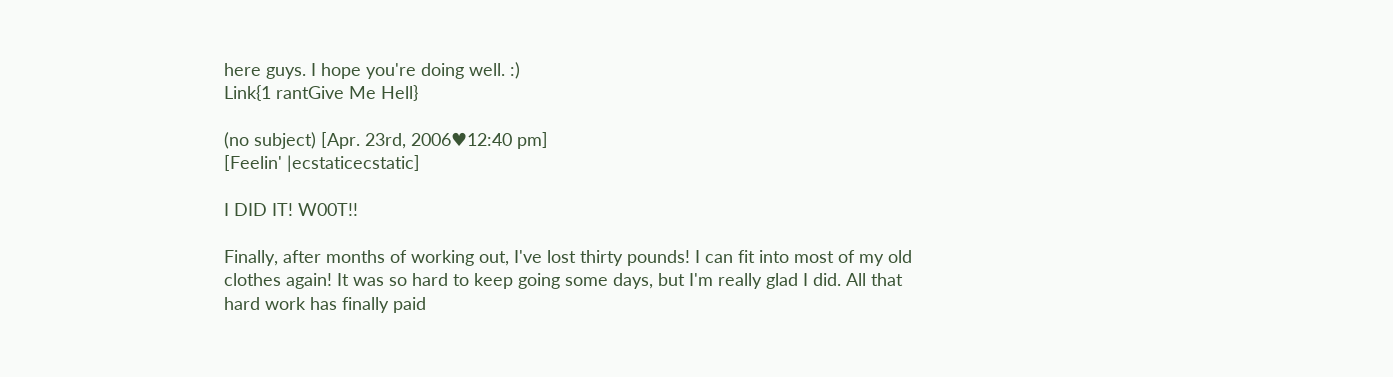here guys. I hope you're doing well. :)
Link{1 rantGive Me Hell}

(no subject) [Apr. 23rd, 2006♥12:40 pm]
[Feelin' |ecstaticecstatic]

I DID IT! W00T!!

Finally, after months of working out, I've lost thirty pounds! I can fit into most of my old clothes again! It was so hard to keep going some days, but I'm really glad I did. All that hard work has finally paid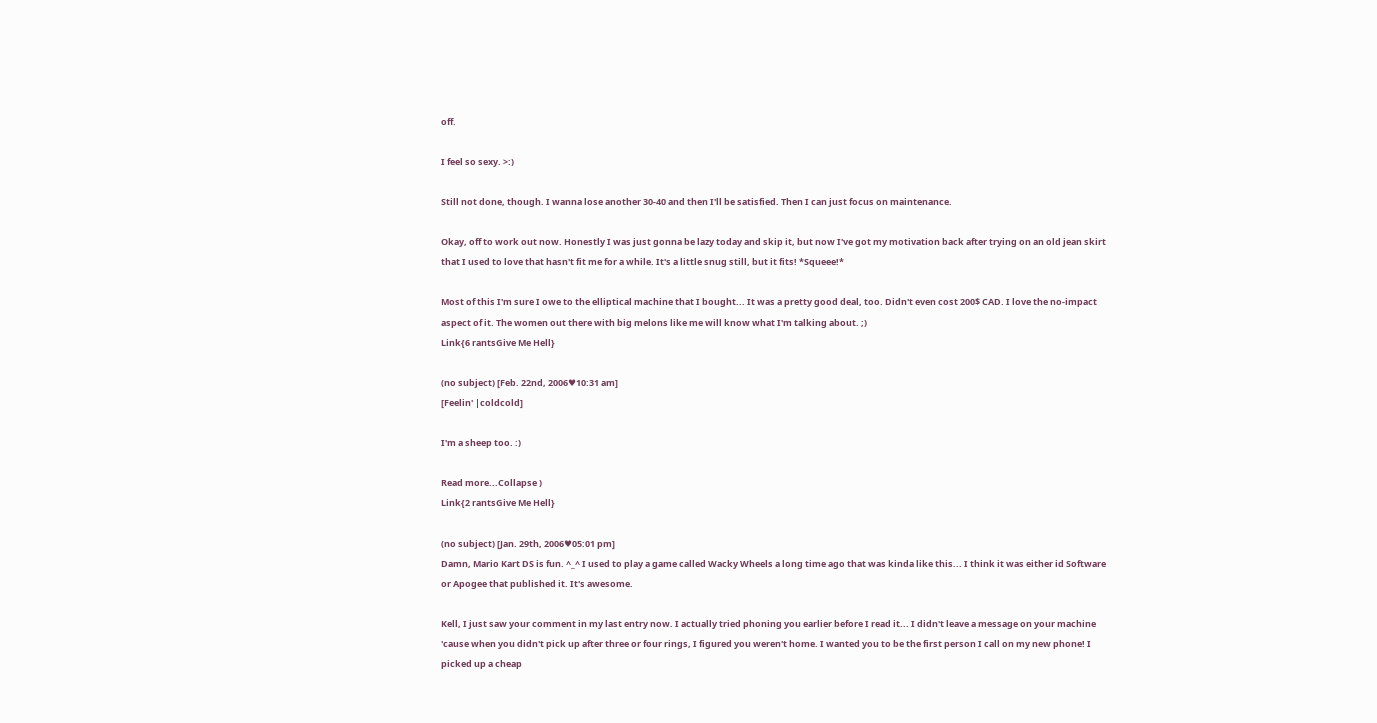off.

I feel so sexy. >:)

Still not done, though. I wanna lose another 30-40 and then I'll be satisfied. Then I can just focus on maintenance.

Okay, off to work out now. Honestly I was just gonna be lazy today and skip it, but now I've got my motivation back after trying on an old jean skirt that I used to love that hasn't fit me for a while. It's a little snug still, but it fits! *Squeee!*

Most of this I'm sure I owe to the elliptical machine that I bought... It was a pretty good deal, too. Didn't even cost 200$ CAD. I love the no-impact aspect of it. The women out there with big melons like me will know what I'm talking about. ;)
Link{6 rantsGive Me Hell}

(no subject) [Feb. 22nd, 2006♥10:31 am]
[Feelin' |coldcold]

I'm a sheep too. :)

Read more...Collapse )
Link{2 rantsGive Me Hell}

(no subject) [Jan. 29th, 2006♥05:01 pm]
Damn, Mario Kart DS is fun. ^_^ I used to play a game called Wacky Wheels a long time ago that was kinda like this... I think it was either id Software or Apogee that published it. It's awesome.

Kell, I just saw your comment in my last entry now. I actually tried phoning you earlier before I read it... I didn't leave a message on your machine 'cause when you didn't pick up after three or four rings, I figured you weren't home. I wanted you to be the first person I call on my new phone! I picked up a cheap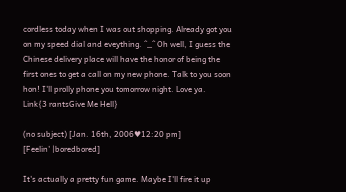cordless today when I was out shopping. Already got you on my speed dial and eveything. ^_^ Oh well, I guess the Chinese delivery place will have the honor of being the first ones to get a call on my new phone. Talk to you soon hon! I'll prolly phone you tomorrow night. Love ya.
Link{3 rantsGive Me Hell}

(no subject) [Jan. 16th, 2006♥12:20 pm]
[Feelin' |boredbored]

It's actually a pretty fun game. Maybe I'll fire it up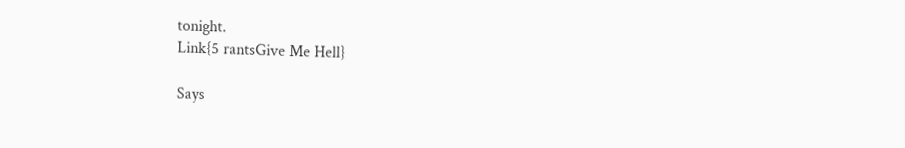tonight.
Link{5 rantsGive Me Hell}

Says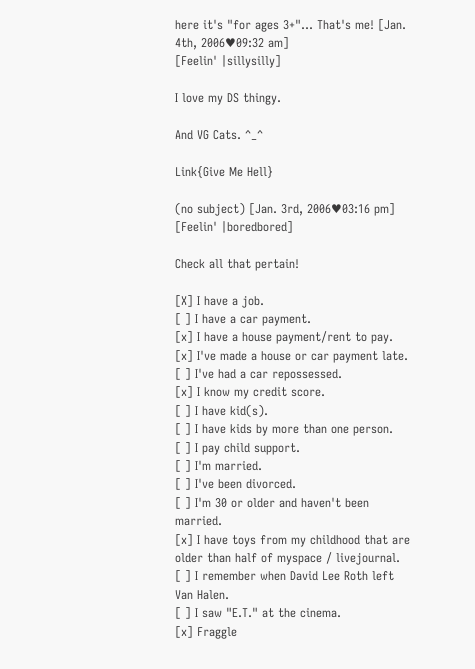here it's "for ages 3+"... That's me! [Jan. 4th, 2006♥09:32 am]
[Feelin' |sillysilly]

I love my DS thingy.

And VG Cats. ^_^

Link{Give Me Hell}

(no subject) [Jan. 3rd, 2006♥03:16 pm]
[Feelin' |boredbored]

Check all that pertain!

[X] I have a job.
[ ] I have a car payment.
[x] I have a house payment/rent to pay.
[x] I've made a house or car payment late.
[ ] I've had a car repossessed.
[x] I know my credit score.
[ ] I have kid(s).
[ ] I have kids by more than one person.
[ ] I pay child support.
[ ] I'm married.
[ ] I've been divorced.
[ ] I'm 30 or older and haven't been married.
[x] I have toys from my childhood that are older than half of myspace / livejournal.
[ ] I remember when David Lee Roth left Van Halen.
[ ] I saw "E.T." at the cinema.
[x] Fraggle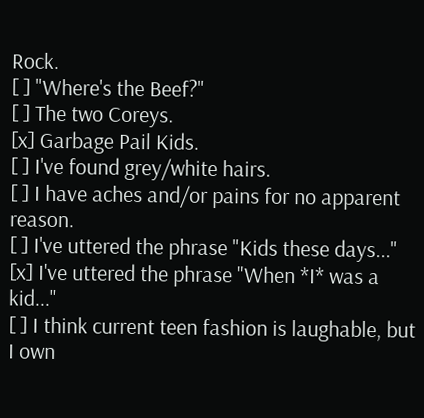Rock.
[ ] "Where's the Beef?"
[ ] The two Coreys.
[x] Garbage Pail Kids.
[ ] I've found grey/white hairs.
[ ] I have aches and/or pains for no apparent reason.
[ ] I've uttered the phrase "Kids these days..."
[x] I've uttered the phrase "When *I* was a kid..."
[ ] I think current teen fashion is laughable, but I own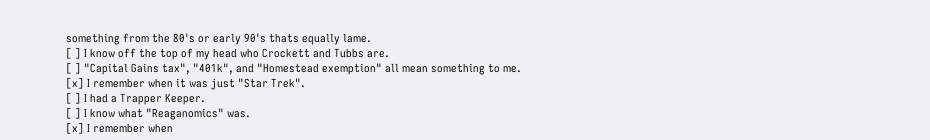something from the 80's or early 90's thats equally lame.
[ ] I know off the top of my head who Crockett and Tubbs are.
[ ] "Capital Gains tax", "401k", and "Homestead exemption" all mean something to me.
[x] I remember when it was just "Star Trek".
[ ] I had a Trapper Keeper.
[ ] I know what "Reaganomics" was.
[x] I remember when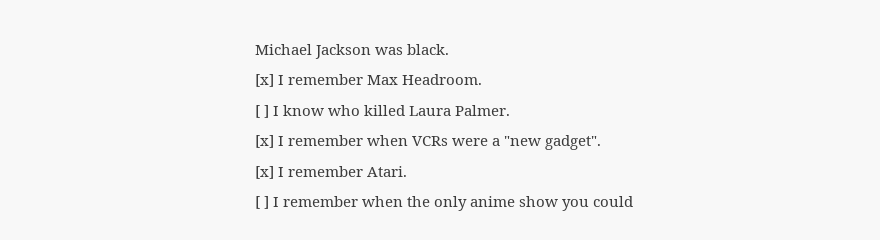Michael Jackson was black.
[x] I remember Max Headroom.
[ ] I know who killed Laura Palmer.
[x] I remember when VCRs were a "new gadget".
[x] I remember Atari.
[ ] I remember when the only anime show you could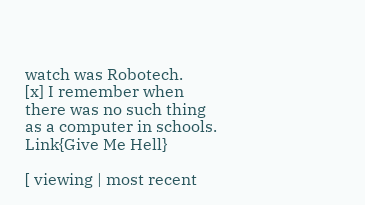watch was Robotech.
[x] I remember when there was no such thing as a computer in schools.
Link{Give Me Hell}

[ viewing | most recent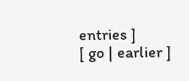entries ]
[ go | earlier ]